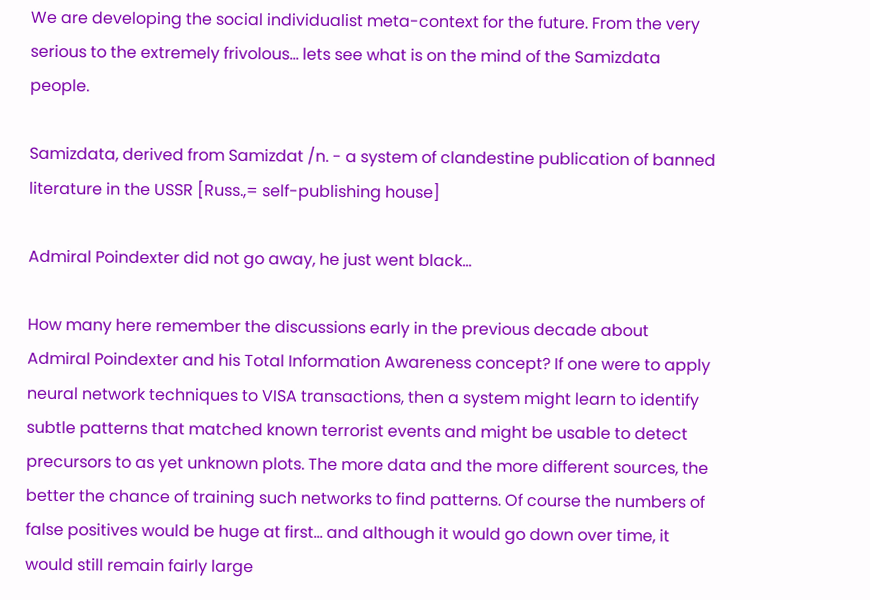We are developing the social individualist meta-context for the future. From the very serious to the extremely frivolous... lets see what is on the mind of the Samizdata people.

Samizdata, derived from Samizdat /n. - a system of clandestine publication of banned literature in the USSR [Russ.,= self-publishing house]

Admiral Poindexter did not go away, he just went black…

How many here remember the discussions early in the previous decade about Admiral Poindexter and his Total Information Awareness concept? If one were to apply neural network techniques to VISA transactions, then a system might learn to identify subtle patterns that matched known terrorist events and might be usable to detect precursors to as yet unknown plots. The more data and the more different sources, the better the chance of training such networks to find patterns. Of course the numbers of false positives would be huge at first… and although it would go down over time, it would still remain fairly large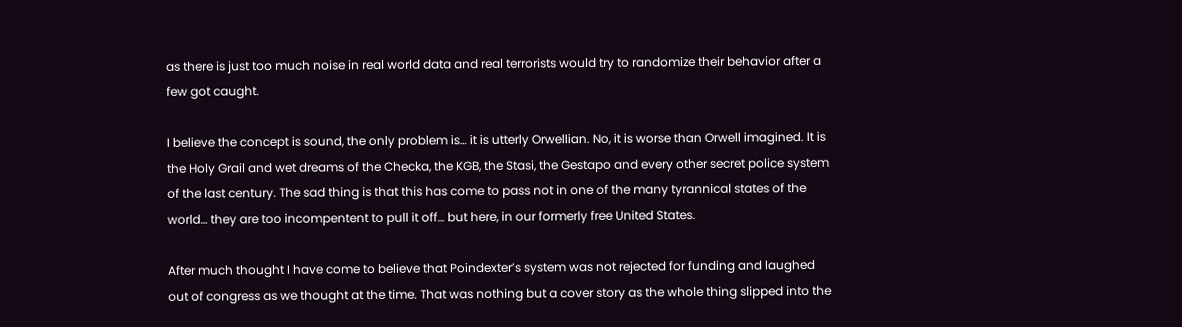as there is just too much noise in real world data and real terrorists would try to randomize their behavior after a few got caught.

I believe the concept is sound, the only problem is… it is utterly Orwellian. No, it is worse than Orwell imagined. It is the Holy Grail and wet dreams of the Checka, the KGB, the Stasi, the Gestapo and every other secret police system of the last century. The sad thing is that this has come to pass not in one of the many tyrannical states of the world… they are too incompentent to pull it off… but here, in our formerly free United States.

After much thought I have come to believe that Poindexter’s system was not rejected for funding and laughed out of congress as we thought at the time. That was nothing but a cover story as the whole thing slipped into the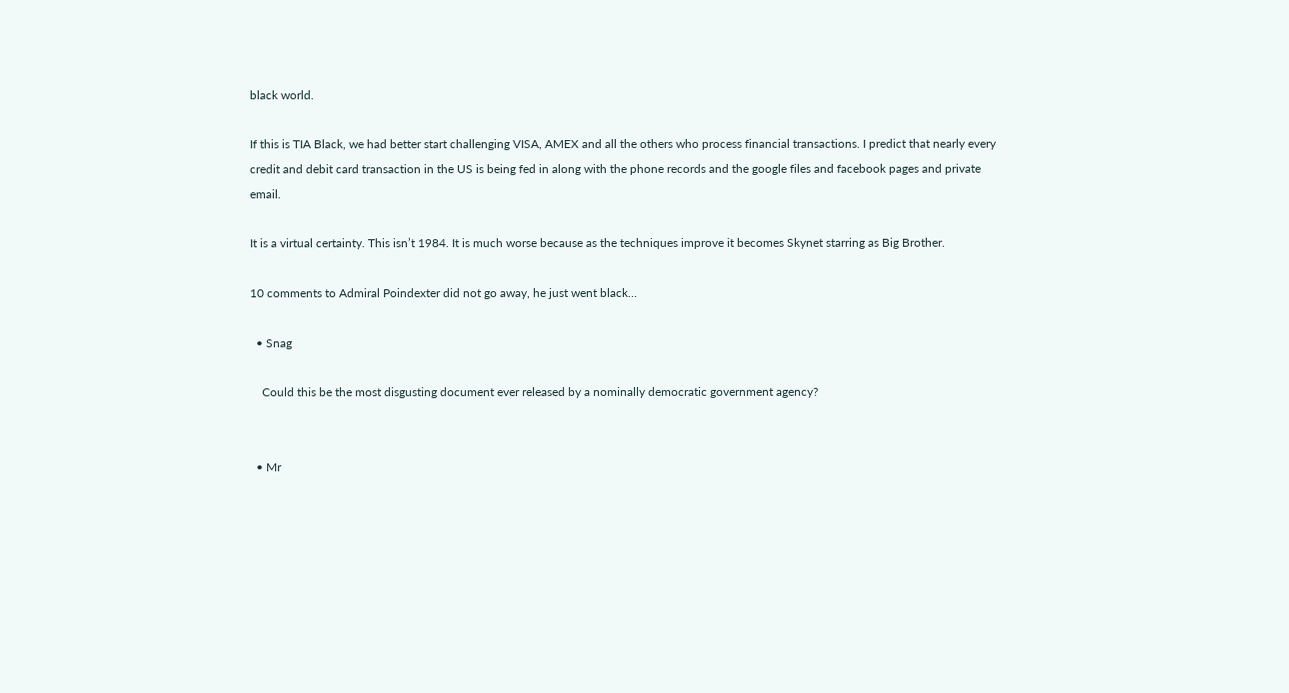black world.

If this is TIA Black, we had better start challenging VISA, AMEX and all the others who process financial transactions. I predict that nearly every credit and debit card transaction in the US is being fed in along with the phone records and the google files and facebook pages and private email.

It is a virtual certainty. This isn’t 1984. It is much worse because as the techniques improve it becomes Skynet starring as Big Brother.

10 comments to Admiral Poindexter did not go away, he just went black…

  • Snag

    Could this be the most disgusting document ever released by a nominally democratic government agency?


  • Mr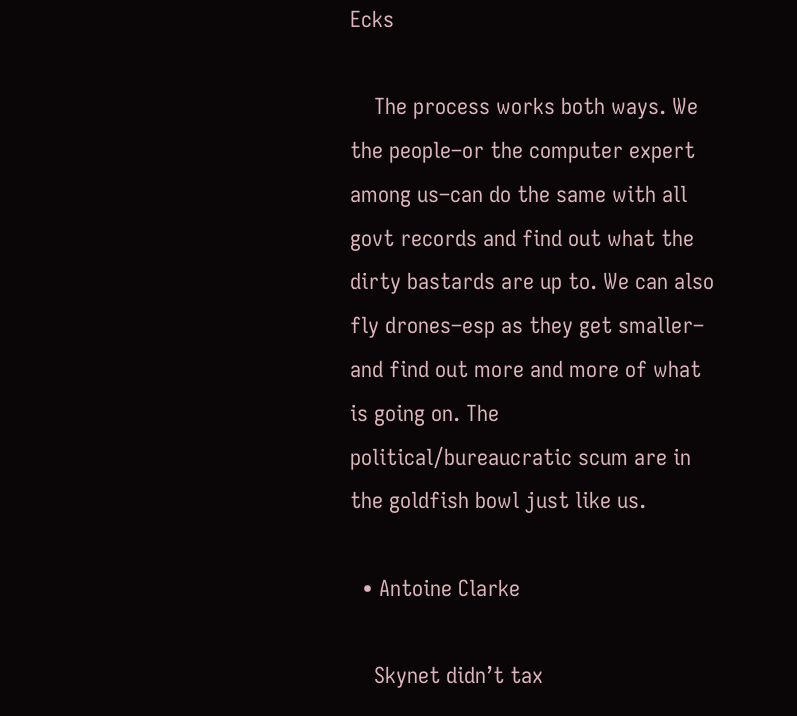Ecks

    The process works both ways. We the people–or the computer expert among us–can do the same with all govt records and find out what the dirty bastards are up to. We can also fly drones–esp as they get smaller– and find out more and more of what is going on. The political/bureaucratic scum are in the goldfish bowl just like us.

  • Antoine Clarke

    Skynet didn’t tax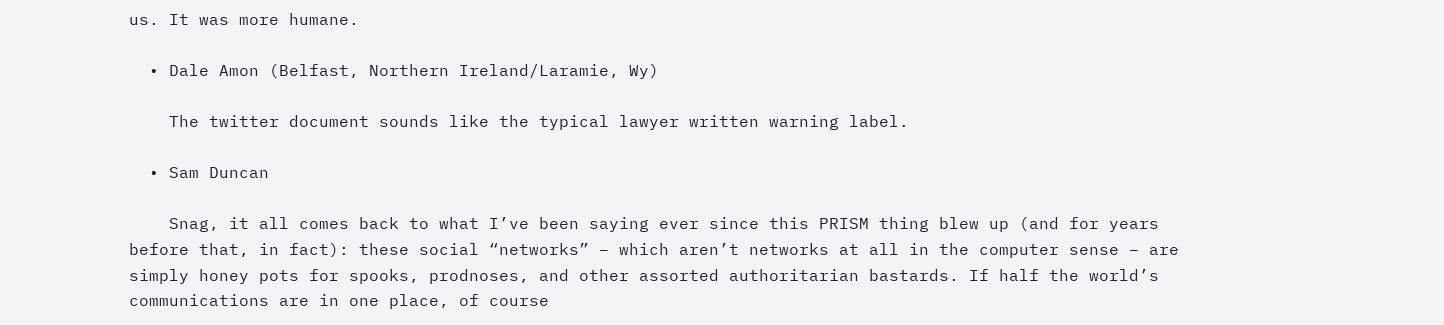us. It was more humane.

  • Dale Amon (Belfast, Northern Ireland/Laramie, Wy)

    The twitter document sounds like the typical lawyer written warning label.

  • Sam Duncan

    Snag, it all comes back to what I’ve been saying ever since this PRISM thing blew up (and for years before that, in fact): these social “networks” – which aren’t networks at all in the computer sense – are simply honey pots for spooks, prodnoses, and other assorted authoritarian bastards. If half the world’s communications are in one place, of course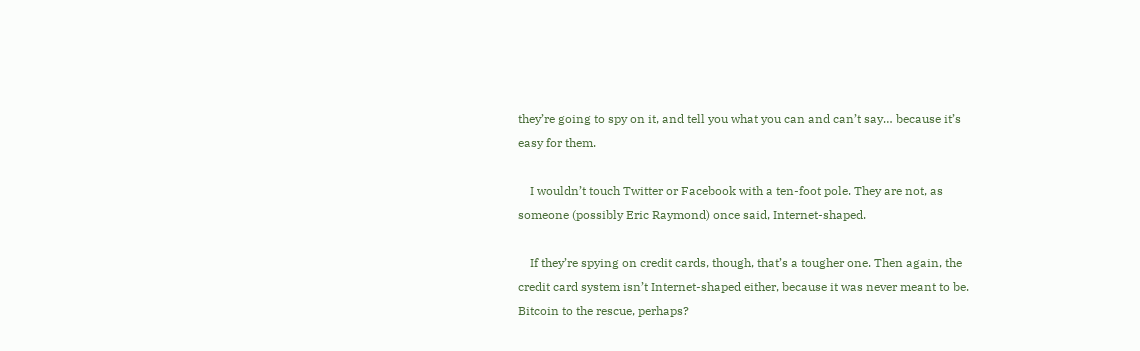they’re going to spy on it, and tell you what you can and can’t say… because it’s easy for them.

    I wouldn’t touch Twitter or Facebook with a ten-foot pole. They are not, as someone (possibly Eric Raymond) once said, Internet-shaped.

    If they’re spying on credit cards, though, that’s a tougher one. Then again, the credit card system isn’t Internet-shaped either, because it was never meant to be. Bitcoin to the rescue, perhaps?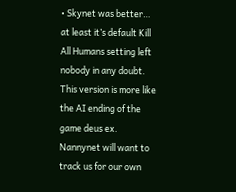• Skynet was better… at least it’s default Kill All Humans setting left nobody in any doubt. This version is more like the AI ending of the game deus ex. Nannynet will want to track us for our own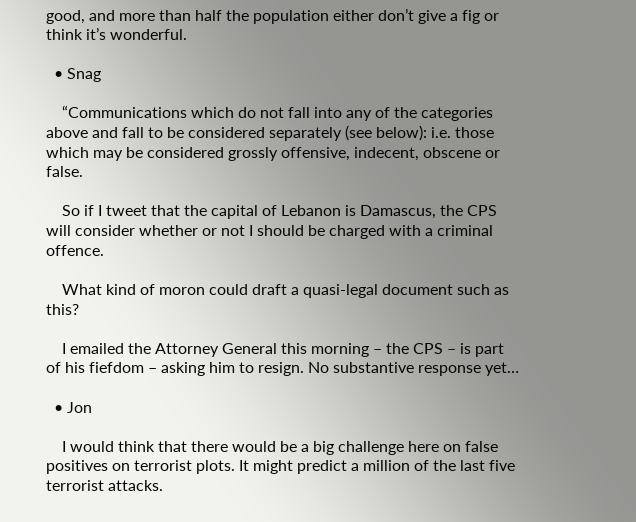good, and more than half the population either don’t give a fig or think it’s wonderful.

  • Snag

    “Communications which do not fall into any of the categories above and fall to be considered separately (see below): i.e. those which may be considered grossly offensive, indecent, obscene or false.

    So if I tweet that the capital of Lebanon is Damascus, the CPS will consider whether or not I should be charged with a criminal offence.

    What kind of moron could draft a quasi-legal document such as this?

    I emailed the Attorney General this morning – the CPS – is part of his fiefdom – asking him to resign. No substantive response yet…

  • Jon

    I would think that there would be a big challenge here on false positives on terrorist plots. It might predict a million of the last five terrorist attacks.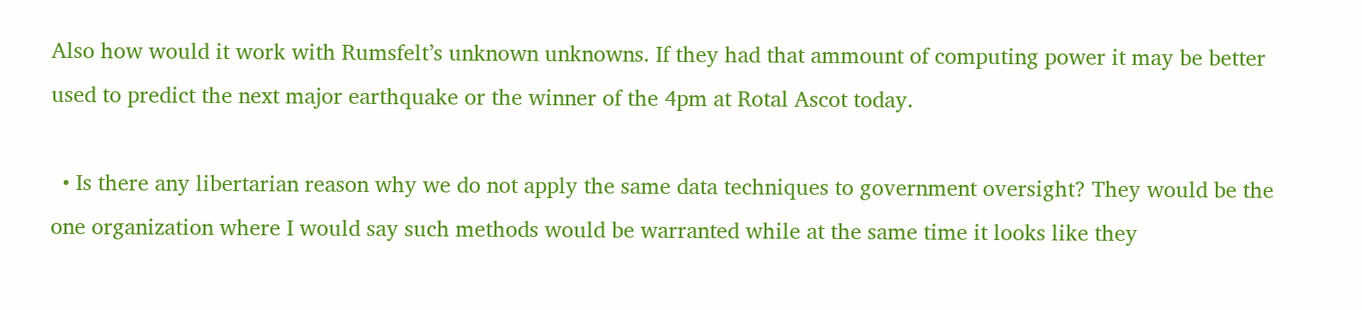Also how would it work with Rumsfelt’s unknown unknowns. If they had that ammount of computing power it may be better used to predict the next major earthquake or the winner of the 4pm at Rotal Ascot today.

  • Is there any libertarian reason why we do not apply the same data techniques to government oversight? They would be the one organization where I would say such methods would be warranted while at the same time it looks like they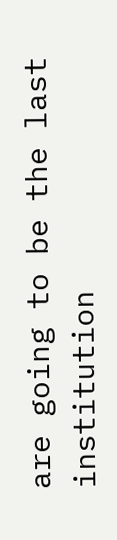are going to be the last institution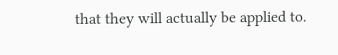that they will actually be applied to.